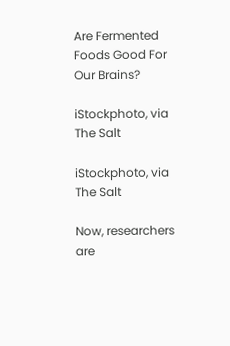Are Fermented Foods Good For Our Brains?

iStockphoto, via The Salt

iStockphoto, via The Salt

Now, researchers are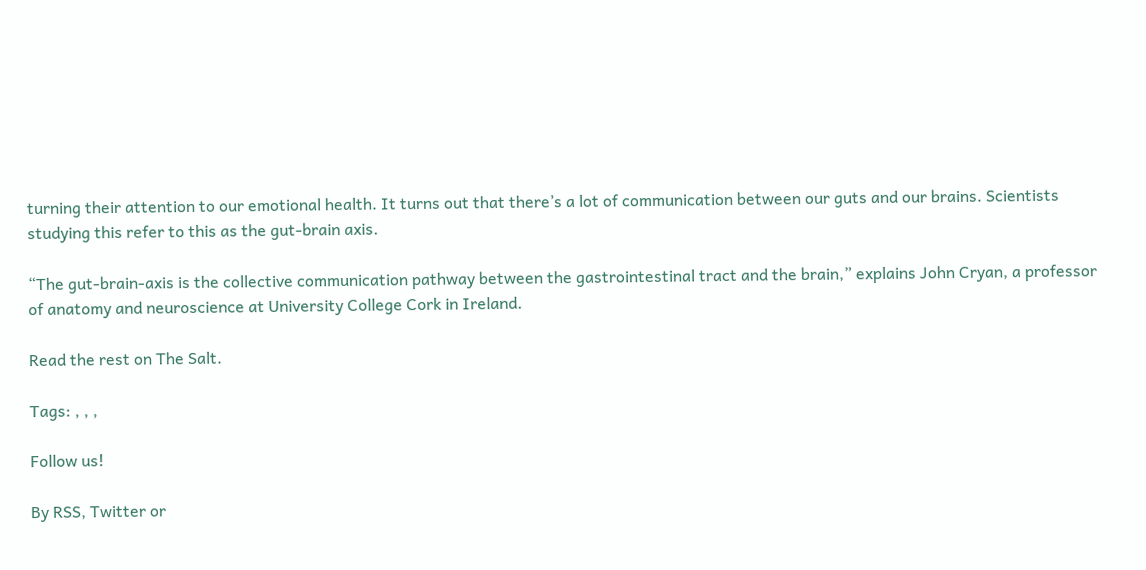turning their attention to our emotional health. It turns out that there’s a lot of communication between our guts and our brains. Scientists studying this refer to this as the gut-brain axis.

“The gut-brain-axis is the collective communication pathway between the gastrointestinal tract and the brain,” explains John Cryan, a professor of anatomy and neuroscience at University College Cork in Ireland.

Read the rest on The Salt.

Tags: , , ,

Follow us!

By RSS, Twitter or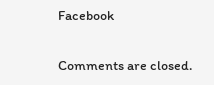Facebook

Comments are closed.